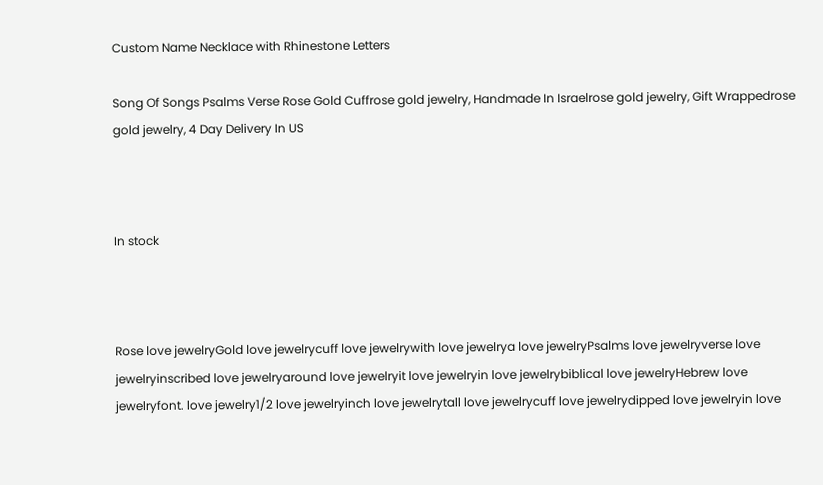Custom Name Necklace with Rhinestone Letters

Song Of Songs Psalms Verse Rose Gold Cuffrose gold jewelry, Handmade In Israelrose gold jewelry, Gift Wrappedrose gold jewelry, 4 Day Delivery In US



In stock



Rose love jewelryGold love jewelrycuff love jewelrywith love jewelrya love jewelryPsalms love jewelryverse love jewelryinscribed love jewelryaround love jewelryit love jewelryin love jewelrybiblical love jewelryHebrew love jewelryfont. love jewelry1/2 love jewelryinch love jewelrytall love jewelrycuff love jewelrydipped love jewelryin love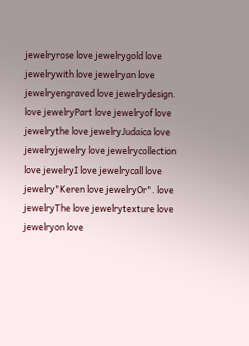jewelryrose love jewelrygold love jewelrywith love jewelryan love jewelryengraved love jewelrydesign. love jewelryPart love jewelryof love jewelrythe love jewelryJudaica love jewelryjewelry love jewelrycollection love jewelryI love jewelrycall love jewelry"Keren love jewelryOr". love jewelryThe love jewelrytexture love jewelryon love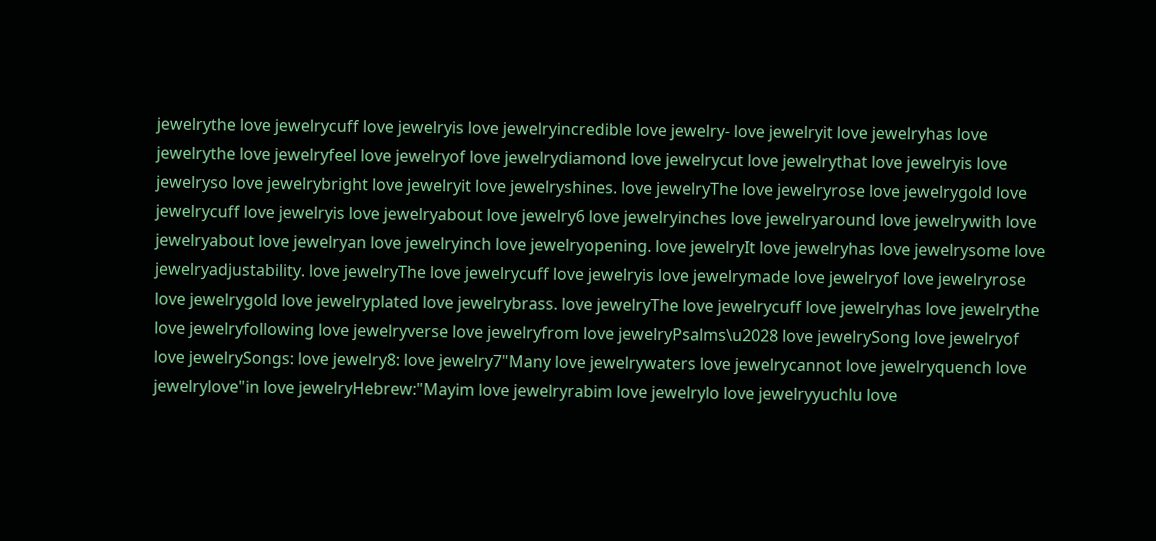jewelrythe love jewelrycuff love jewelryis love jewelryincredible love jewelry- love jewelryit love jewelryhas love jewelrythe love jewelryfeel love jewelryof love jewelrydiamond love jewelrycut love jewelrythat love jewelryis love jewelryso love jewelrybright love jewelryit love jewelryshines. love jewelryThe love jewelryrose love jewelrygold love jewelrycuff love jewelryis love jewelryabout love jewelry6 love jewelryinches love jewelryaround love jewelrywith love jewelryabout love jewelryan love jewelryinch love jewelryopening. love jewelryIt love jewelryhas love jewelrysome love jewelryadjustability. love jewelryThe love jewelrycuff love jewelryis love jewelrymade love jewelryof love jewelryrose love jewelrygold love jewelryplated love jewelrybrass. love jewelryThe love jewelrycuff love jewelryhas love jewelrythe love jewelryfollowing love jewelryverse love jewelryfrom love jewelryPsalms\u2028 love jewelrySong love jewelryof love jewelrySongs: love jewelry8: love jewelry7"Many love jewelrywaters love jewelrycannot love jewelryquench love jewelrylove"in love jewelryHebrew:"Mayim love jewelryrabim love jewelrylo love jewelryyuchlu love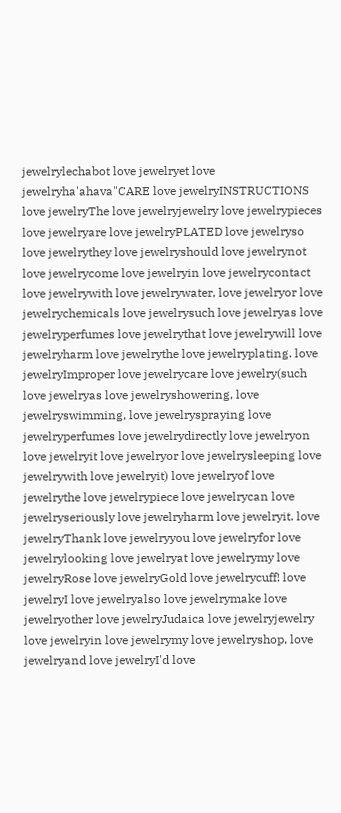jewelrylechabot love jewelryet love jewelryha'ahava"CARE love jewelryINSTRUCTIONS love jewelryThe love jewelryjewelry love jewelrypieces love jewelryare love jewelryPLATED love jewelryso love jewelrythey love jewelryshould love jewelrynot love jewelrycome love jewelryin love jewelrycontact love jewelrywith love jewelrywater, love jewelryor love jewelrychemicals love jewelrysuch love jewelryas love jewelryperfumes love jewelrythat love jewelrywill love jewelryharm love jewelrythe love jewelryplating. love jewelryImproper love jewelrycare love jewelry(such love jewelryas love jewelryshowering, love jewelryswimming, love jewelryspraying love jewelryperfumes love jewelrydirectly love jewelryon love jewelryit love jewelryor love jewelrysleeping love jewelrywith love jewelryit) love jewelryof love jewelrythe love jewelrypiece love jewelrycan love jewelryseriously love jewelryharm love jewelryit. love jewelryThank love jewelryyou love jewelryfor love jewelrylooking love jewelryat love jewelrymy love jewelryRose love jewelryGold love jewelrycuff! love jewelryI love jewelryalso love jewelrymake love jewelryother love jewelryJudaica love jewelryjewelry love jewelryin love jewelrymy love jewelryshop, love jewelryand love jewelryI'd love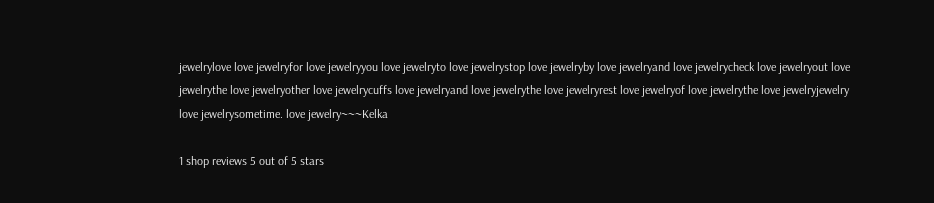jewelrylove love jewelryfor love jewelryyou love jewelryto love jewelrystop love jewelryby love jewelryand love jewelrycheck love jewelryout love jewelrythe love jewelryother love jewelrycuffs love jewelryand love jewelrythe love jewelryrest love jewelryof love jewelrythe love jewelryjewelry love jewelrysometime. love jewelry~~~Kelka

1 shop reviews 5 out of 5 stars